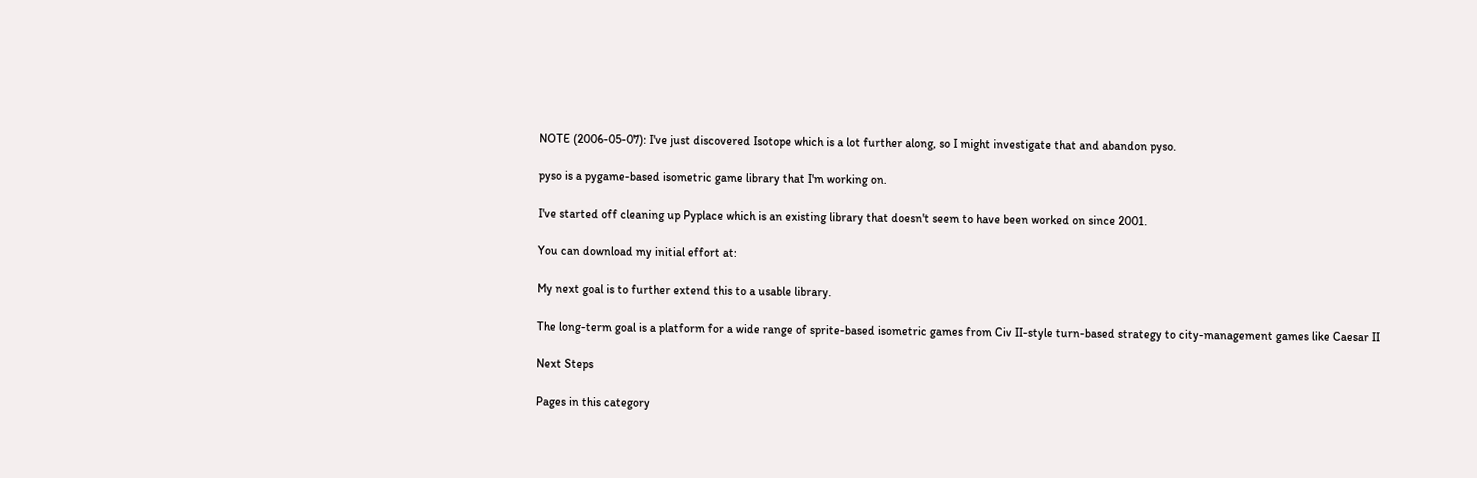NOTE (2006-05-07): I've just discovered Isotope which is a lot further along, so I might investigate that and abandon pyso.

pyso is a pygame-based isometric game library that I'm working on.

I've started off cleaning up Pyplace which is an existing library that doesn't seem to have been worked on since 2001.

You can download my initial effort at:

My next goal is to further extend this to a usable library.

The long-term goal is a platform for a wide range of sprite-based isometric games from Civ II-style turn-based strategy to city-management games like Caesar II

Next Steps

Pages in this category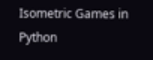Isometric Games in Python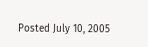Posted July 10, 2005